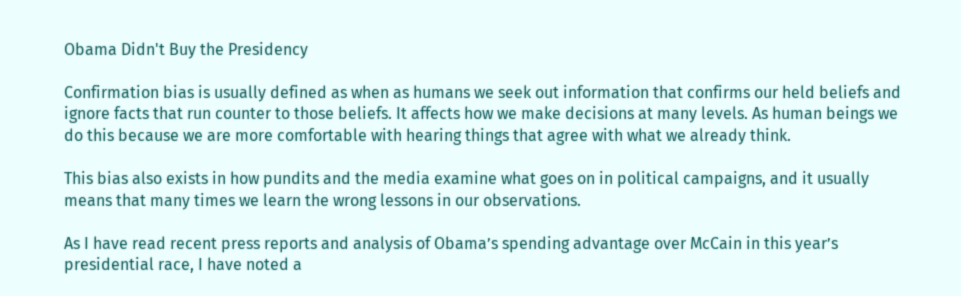Obama Didn't Buy the Presidency

Confirmation bias is usually defined as when as humans we seek out information that confirms our held beliefs and ignore facts that run counter to those beliefs. It affects how we make decisions at many levels. As human beings we do this because we are more comfortable with hearing things that agree with what we already think.

This bias also exists in how pundits and the media examine what goes on in political campaigns, and it usually means that many times we learn the wrong lessons in our observations.

As I have read recent press reports and analysis of Obama’s spending advantage over McCain in this year’s presidential race, I have noted a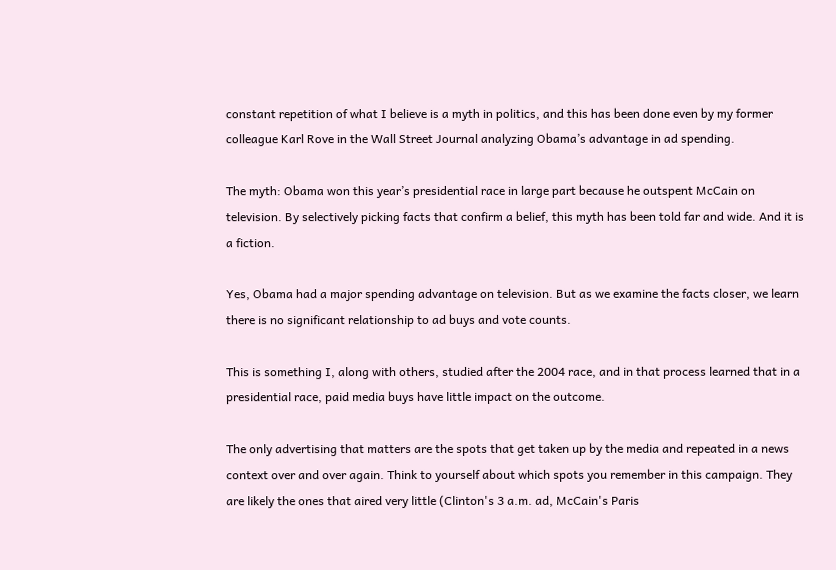constant repetition of what I believe is a myth in politics, and this has been done even by my former colleague Karl Rove in the Wall Street Journal analyzing Obama’s advantage in ad spending.

The myth: Obama won this year’s presidential race in large part because he outspent McCain on television. By selectively picking facts that confirm a belief, this myth has been told far and wide. And it is a fiction.

Yes, Obama had a major spending advantage on television. But as we examine the facts closer, we learn there is no significant relationship to ad buys and vote counts.

This is something I, along with others, studied after the 2004 race, and in that process learned that in a presidential race, paid media buys have little impact on the outcome.

The only advertising that matters are the spots that get taken up by the media and repeated in a news context over and over again. Think to yourself about which spots you remember in this campaign. They are likely the ones that aired very little (Clinton's 3 a.m. ad, McCain's Paris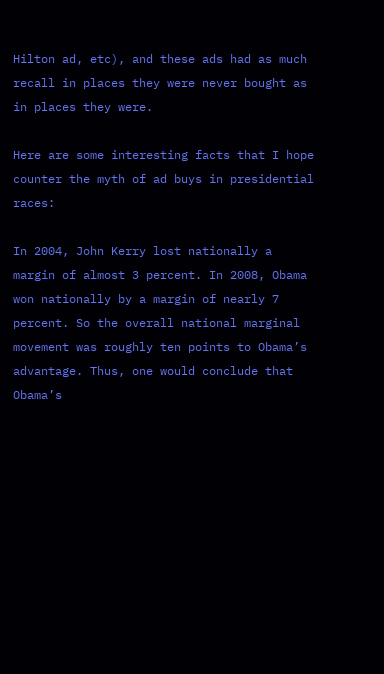Hilton ad, etc), and these ads had as much recall in places they were never bought as in places they were.

Here are some interesting facts that I hope counter the myth of ad buys in presidential races:

In 2004, John Kerry lost nationally a margin of almost 3 percent. In 2008, Obama won nationally by a margin of nearly 7 percent. So the overall national marginal movement was roughly ten points to Obama’s advantage. Thus, one would conclude that Obama’s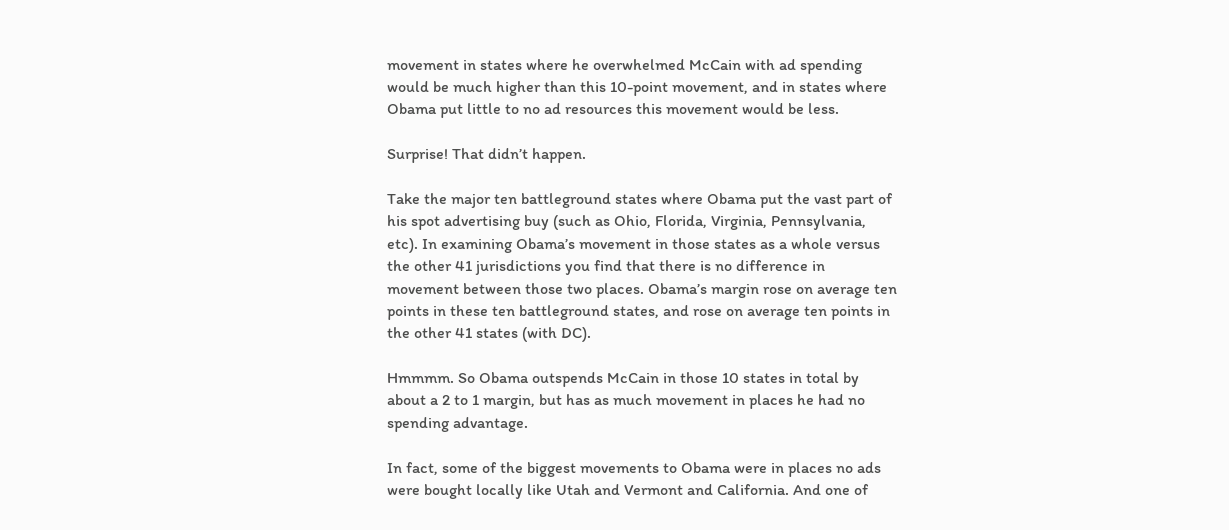movement in states where he overwhelmed McCain with ad spending would be much higher than this 10-point movement, and in states where Obama put little to no ad resources this movement would be less.

Surprise! That didn’t happen.

Take the major ten battleground states where Obama put the vast part of his spot advertising buy (such as Ohio, Florida, Virginia, Pennsylvania, etc). In examining Obama’s movement in those states as a whole versus the other 41 jurisdictions you find that there is no difference in movement between those two places. Obama’s margin rose on average ten points in these ten battleground states, and rose on average ten points in the other 41 states (with DC).

Hmmmm. So Obama outspends McCain in those 10 states in total by about a 2 to 1 margin, but has as much movement in places he had no spending advantage.

In fact, some of the biggest movements to Obama were in places no ads were bought locally like Utah and Vermont and California. And one of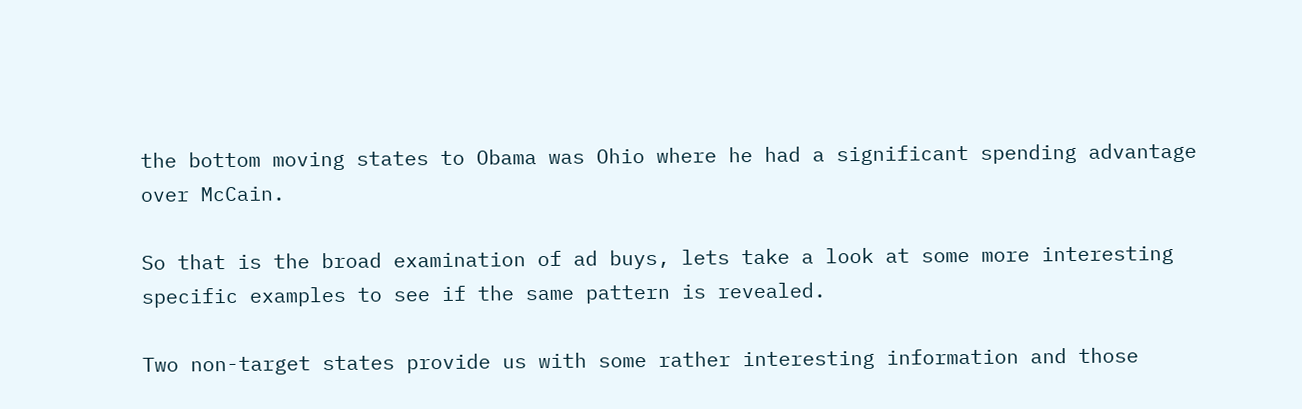the bottom moving states to Obama was Ohio where he had a significant spending advantage over McCain.

So that is the broad examination of ad buys, lets take a look at some more interesting specific examples to see if the same pattern is revealed.

Two non-target states provide us with some rather interesting information and those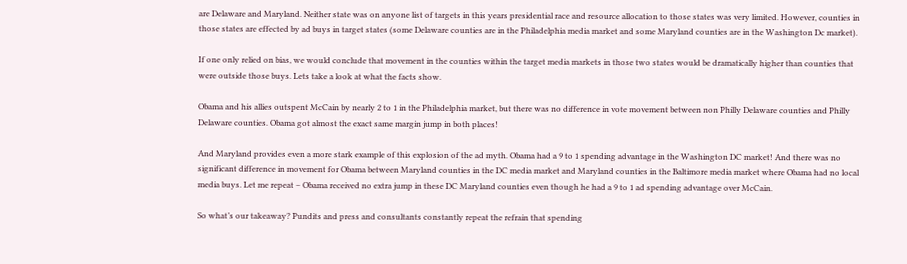are Delaware and Maryland. Neither state was on anyone list of targets in this years presidential race and resource allocation to those states was very limited. However, counties in those states are effected by ad buys in target states (some Delaware counties are in the Philadelphia media market and some Maryland counties are in the Washington Dc market).

If one only relied on bias, we would conclude that movement in the counties within the target media markets in those two states would be dramatically higher than counties that were outside those buys. Lets take a look at what the facts show.

Obama and his allies outspent McCain by nearly 2 to 1 in the Philadelphia market, but there was no difference in vote movement between non Philly Delaware counties and Philly Delaware counties. Obama got almost the exact same margin jump in both places!

And Maryland provides even a more stark example of this explosion of the ad myth. Obama had a 9 to 1 spending advantage in the Washington DC market! And there was no significant difference in movement for Obama between Maryland counties in the DC media market and Maryland counties in the Baltimore media market where Obama had no local media buys. Let me repeat – Obama received no extra jump in these DC Maryland counties even though he had a 9 to 1 ad spending advantage over McCain.

So what’s our takeaway? Pundits and press and consultants constantly repeat the refrain that spending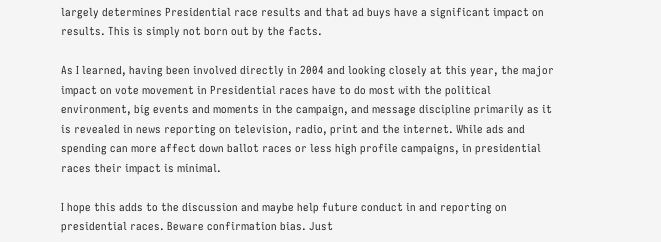largely determines Presidential race results and that ad buys have a significant impact on results. This is simply not born out by the facts.

As I learned, having been involved directly in 2004 and looking closely at this year, the major impact on vote movement in Presidential races have to do most with the political environment, big events and moments in the campaign, and message discipline primarily as it is revealed in news reporting on television, radio, print and the internet. While ads and spending can more affect down ballot races or less high profile campaigns, in presidential races their impact is minimal.

I hope this adds to the discussion and maybe help future conduct in and reporting on presidential races. Beware confirmation bias. Just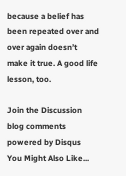because a belief has been repeated over and over again doesn’t make it true. A good life lesson, too.

Join the Discussion
blog comments powered by Disqus
You Might Also Like...